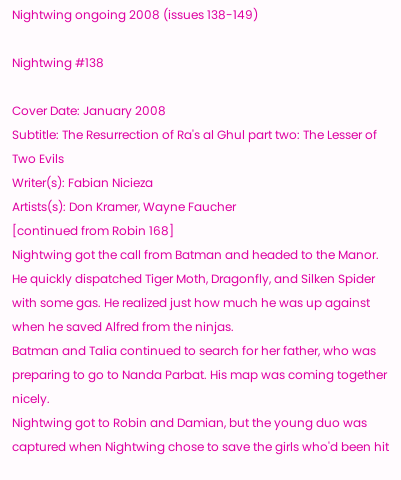Nightwing ongoing 2008 (issues 138-149)

Nightwing #138

Cover Date: January 2008
Subtitle: The Resurrection of Ra's al Ghul part two: The Lesser of Two Evils
Writer(s): Fabian Nicieza
Artists(s): Don Kramer, Wayne Faucher
[continued from Robin 168]
Nightwing got the call from Batman and headed to the Manor. He quickly dispatched Tiger Moth, Dragonfly, and Silken Spider with some gas. He realized just how much he was up against when he saved Alfred from the ninjas.
Batman and Talia continued to search for her father, who was preparing to go to Nanda Parbat. His map was coming together nicely.
Nightwing got to Robin and Damian, but the young duo was captured when Nightwing chose to save the girls who'd been hit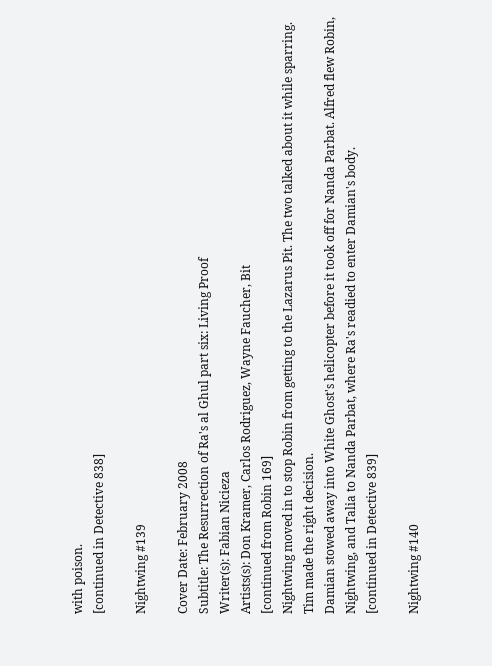with poison.
[continued in Detective 838]

Nightwing #139

Cover Date: February 2008
Subtitle: The Resurrection of Ra's al Ghul part six: Living Proof
Writer(s): Fabian Nicieza
Artists(s): Don Kramer, Carlos Rodriguez, Wayne Faucher, Bit
[continued from Robin 169]
Nightwing moved in to stop Robin from getting to the Lazarus Pit. The two talked about it while sparring. Tim made the right decision.
Damian stowed away into White Ghost's helicopter before it took off for Nanda Parbat. Alfred flew Robin, Nightwing, and Talia to Nanda Parbat, where Ra's readied to enter Damian's body.
[continued in Detective 839]

Nightwing #140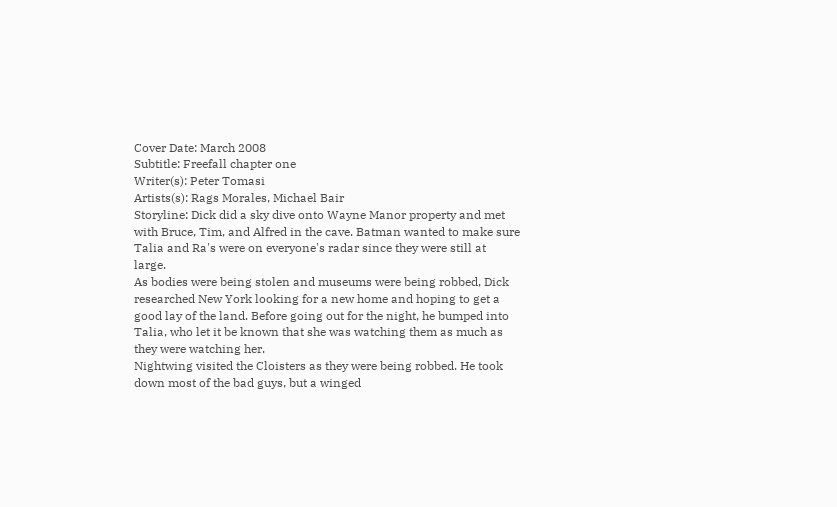Cover Date: March 2008
Subtitle: Freefall chapter one
Writer(s): Peter Tomasi
Artists(s): Rags Morales, Michael Bair
Storyline: Dick did a sky dive onto Wayne Manor property and met with Bruce, Tim, and Alfred in the cave. Batman wanted to make sure Talia and Ra's were on everyone's radar since they were still at large.
As bodies were being stolen and museums were being robbed, Dick researched New York looking for a new home and hoping to get a good lay of the land. Before going out for the night, he bumped into Talia, who let it be known that she was watching them as much as they were watching her.
Nightwing visited the Cloisters as they were being robbed. He took down most of the bad guys, but a winged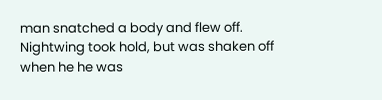man snatched a body and flew off. Nightwing took hold, but was shaken off when he he was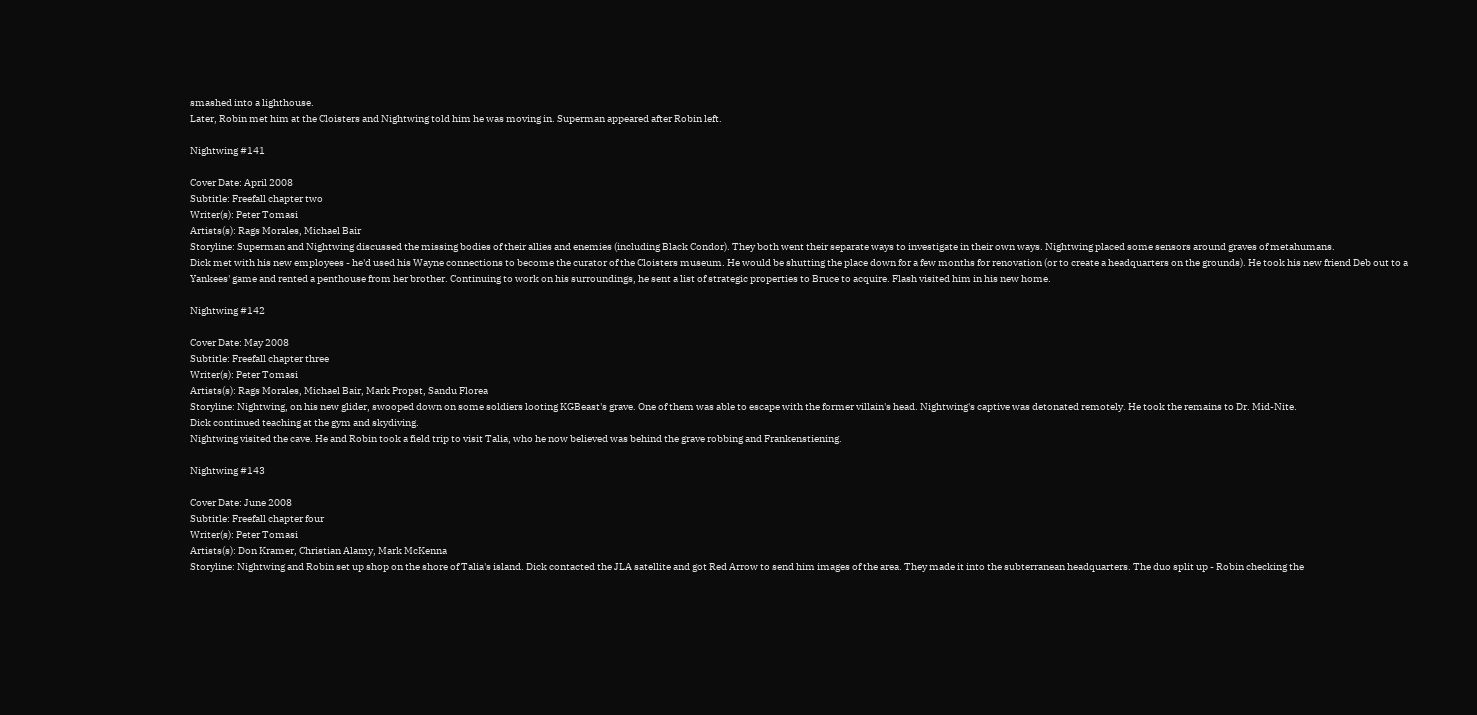smashed into a lighthouse.
Later, Robin met him at the Cloisters and Nightwing told him he was moving in. Superman appeared after Robin left.

Nightwing #141

Cover Date: April 2008
Subtitle: Freefall chapter two
Writer(s): Peter Tomasi
Artists(s): Rags Morales, Michael Bair
Storyline: Superman and Nightwing discussed the missing bodies of their allies and enemies (including Black Condor). They both went their separate ways to investigate in their own ways. Nightwing placed some sensors around graves of metahumans.
Dick met with his new employees - he'd used his Wayne connections to become the curator of the Cloisters museum. He would be shutting the place down for a few months for renovation (or to create a headquarters on the grounds). He took his new friend Deb out to a Yankees' game and rented a penthouse from her brother. Continuing to work on his surroundings, he sent a list of strategic properties to Bruce to acquire. Flash visited him in his new home.

Nightwing #142

Cover Date: May 2008
Subtitle: Freefall chapter three
Writer(s): Peter Tomasi
Artists(s): Rags Morales, Michael Bair, Mark Propst, Sandu Florea
Storyline: Nightwing, on his new glider, swooped down on some soldiers looting KGBeast's grave. One of them was able to escape with the former villain's head. Nightwing's captive was detonated remotely. He took the remains to Dr. Mid-Nite.
Dick continued teaching at the gym and skydiving.
Nightwing visited the cave. He and Robin took a field trip to visit Talia, who he now believed was behind the grave robbing and Frankenstiening.

Nightwing #143

Cover Date: June 2008
Subtitle: Freefall chapter four
Writer(s): Peter Tomasi
Artists(s): Don Kramer, Christian Alamy, Mark McKenna
Storyline: Nightwing and Robin set up shop on the shore of Talia's island. Dick contacted the JLA satellite and got Red Arrow to send him images of the area. They made it into the subterranean headquarters. The duo split up - Robin checking the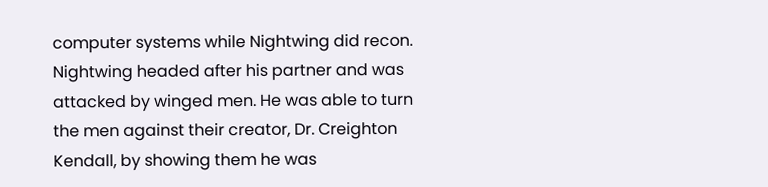computer systems while Nightwing did recon. Nightwing headed after his partner and was attacked by winged men. He was able to turn the men against their creator, Dr. Creighton Kendall, by showing them he was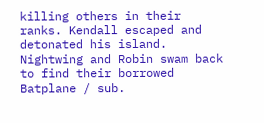killing others in their ranks. Kendall escaped and detonated his island. Nightwing and Robin swam back to find their borrowed Batplane / sub.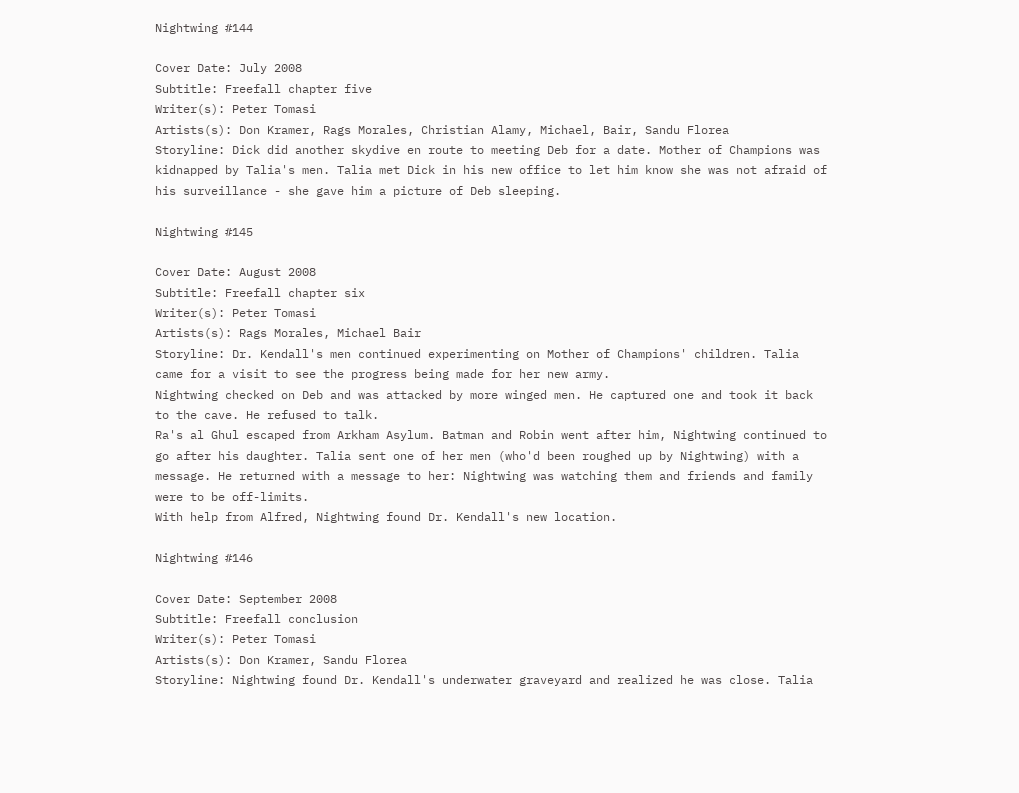Nightwing #144

Cover Date: July 2008
Subtitle: Freefall chapter five
Writer(s): Peter Tomasi
Artists(s): Don Kramer, Rags Morales, Christian Alamy, Michael, Bair, Sandu Florea
Storyline: Dick did another skydive en route to meeting Deb for a date. Mother of Champions was kidnapped by Talia's men. Talia met Dick in his new office to let him know she was not afraid of his surveillance - she gave him a picture of Deb sleeping.

Nightwing #145

Cover Date: August 2008
Subtitle: Freefall chapter six
Writer(s): Peter Tomasi
Artists(s): Rags Morales, Michael Bair
Storyline: Dr. Kendall's men continued experimenting on Mother of Champions' children. Talia came for a visit to see the progress being made for her new army.
Nightwing checked on Deb and was attacked by more winged men. He captured one and took it back to the cave. He refused to talk.
Ra's al Ghul escaped from Arkham Asylum. Batman and Robin went after him, Nightwing continued to go after his daughter. Talia sent one of her men (who'd been roughed up by Nightwing) with a message. He returned with a message to her: Nightwing was watching them and friends and family were to be off-limits.
With help from Alfred, Nightwing found Dr. Kendall's new location.

Nightwing #146

Cover Date: September 2008
Subtitle: Freefall conclusion
Writer(s): Peter Tomasi
Artists(s): Don Kramer, Sandu Florea
Storyline: Nightwing found Dr. Kendall's underwater graveyard and realized he was close. Talia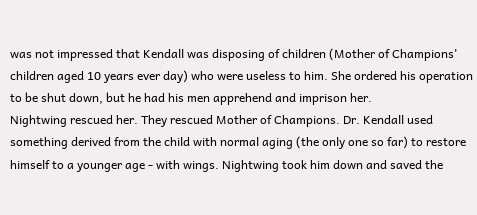was not impressed that Kendall was disposing of children (Mother of Champions' children aged 10 years ever day) who were useless to him. She ordered his operation to be shut down, but he had his men apprehend and imprison her.
Nightwing rescued her. They rescued Mother of Champions. Dr. Kendall used something derived from the child with normal aging (the only one so far) to restore himself to a younger age - with wings. Nightwing took him down and saved the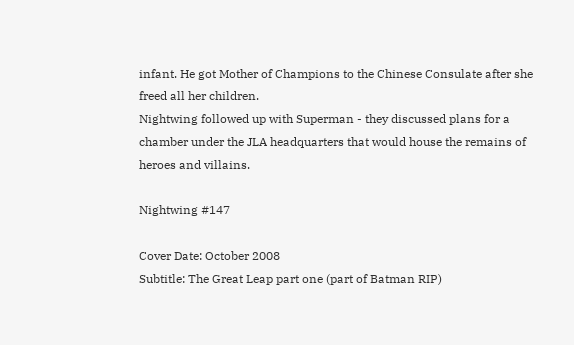infant. He got Mother of Champions to the Chinese Consulate after she freed all her children.
Nightwing followed up with Superman - they discussed plans for a chamber under the JLA headquarters that would house the remains of heroes and villains.

Nightwing #147

Cover Date: October 2008
Subtitle: The Great Leap part one (part of Batman RIP)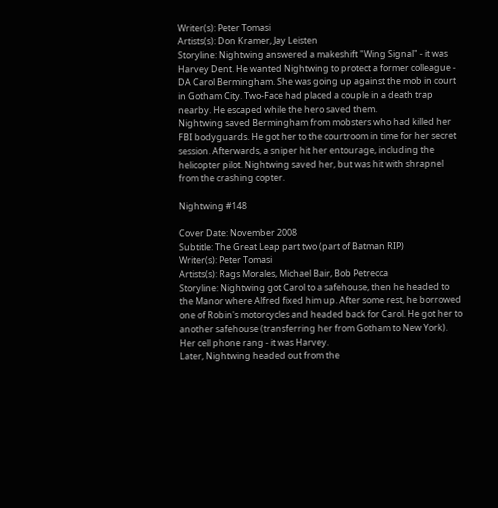Writer(s): Peter Tomasi
Artists(s): Don Kramer, Jay Leisten
Storyline: Nightwing answered a makeshift "Wing Signal" - it was Harvey Dent. He wanted Nightwing to protect a former colleague - DA Carol Bermingham. She was going up against the mob in court in Gotham City. Two-Face had placed a couple in a death trap nearby. He escaped while the hero saved them.
Nightwing saved Bermingham from mobsters who had killed her FBI bodyguards. He got her to the courtroom in time for her secret session. Afterwards, a sniper hit her entourage, including the helicopter pilot. Nightwing saved her, but was hit with shrapnel from the crashing copter.

Nightwing #148

Cover Date: November 2008
Subtitle: The Great Leap part two (part of Batman RIP)
Writer(s): Peter Tomasi
Artists(s): Rags Morales, Michael Bair, Bob Petrecca
Storyline: Nightwing got Carol to a safehouse, then he headed to the Manor where Alfred fixed him up. After some rest, he borrowed one of Robin's motorcycles and headed back for Carol. He got her to another safehouse (transferring her from Gotham to New York). Her cell phone rang - it was Harvey.
Later, Nightwing headed out from the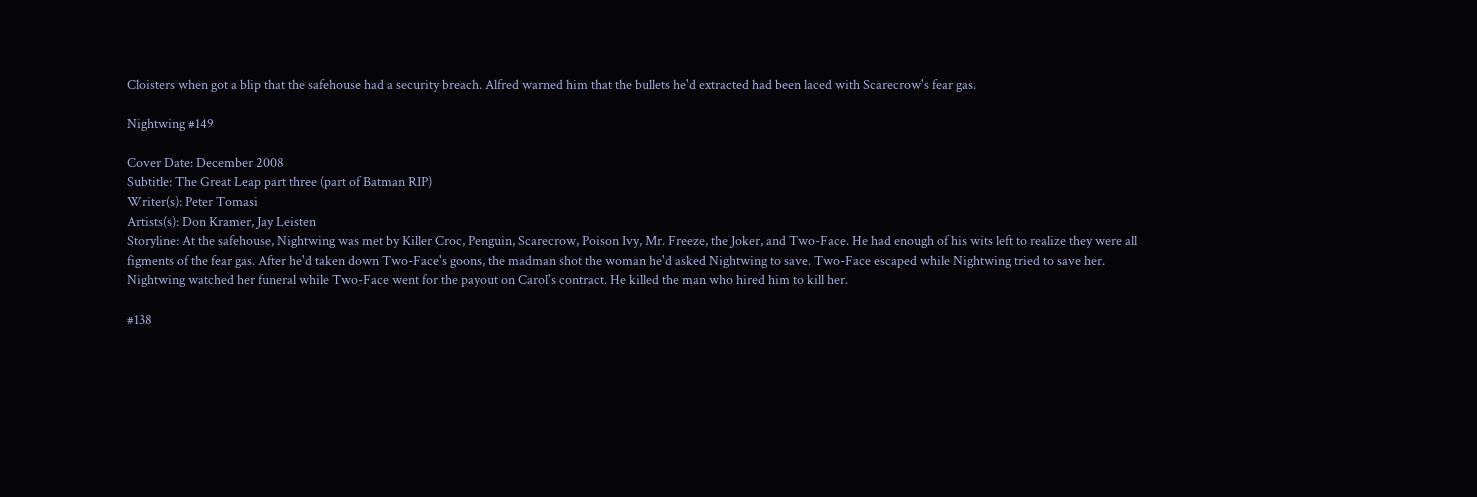Cloisters when got a blip that the safehouse had a security breach. Alfred warned him that the bullets he'd extracted had been laced with Scarecrow's fear gas.

Nightwing #149

Cover Date: December 2008
Subtitle: The Great Leap part three (part of Batman RIP)
Writer(s): Peter Tomasi
Artists(s): Don Kramer, Jay Leisten
Storyline: At the safehouse, Nightwing was met by Killer Croc, Penguin, Scarecrow, Poison Ivy, Mr. Freeze, the Joker, and Two-Face. He had enough of his wits left to realize they were all figments of the fear gas. After he'd taken down Two-Face's goons, the madman shot the woman he'd asked Nightwing to save. Two-Face escaped while Nightwing tried to save her.
Nightwing watched her funeral while Two-Face went for the payout on Carol's contract. He killed the man who hired him to kill her.

#138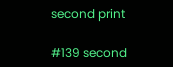second print

#139 second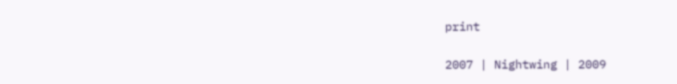print

2007 | Nightwing | 2009